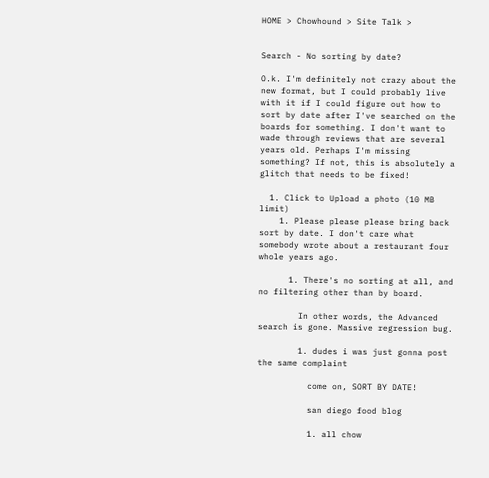HOME > Chowhound > Site Talk >


Search - No sorting by date?

O.k. I'm definitely not crazy about the new format, but I could probably live with it if I could figure out how to sort by date after I've searched on the boards for something. I don't want to wade through reviews that are several years old. Perhaps I'm missing something? If not, this is absolutely a glitch that needs to be fixed!

  1. Click to Upload a photo (10 MB limit)
    1. Please please please bring back sort by date. I don't care what somebody wrote about a restaurant four whole years ago.

      1. There's no sorting at all, and no filtering other than by board.

        In other words, the Advanced search is gone. Massive regression bug.

        1. dudes i was just gonna post the same complaint

          come on, SORT BY DATE!

          san diego food blog

          1. all chow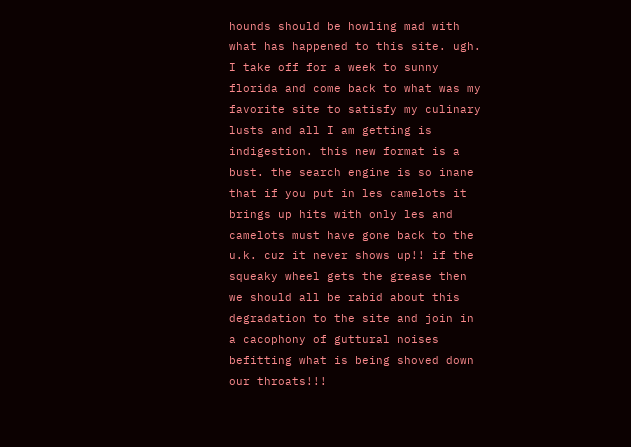hounds should be howling mad with what has happened to this site. ugh. I take off for a week to sunny florida and come back to what was my favorite site to satisfy my culinary lusts and all I am getting is indigestion. this new format is a bust. the search engine is so inane that if you put in les camelots it brings up hits with only les and camelots must have gone back to the u.k. cuz it never shows up!! if the squeaky wheel gets the grease then we should all be rabid about this degradation to the site and join in a cacophony of guttural noises befitting what is being shoved down our throats!!!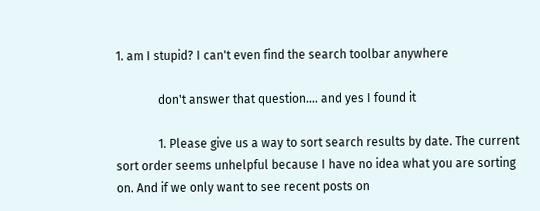1. am I stupid? I can't even find the search toolbar anywhere

              don't answer that question.... and yes I found it

              1. Please give us a way to sort search results by date. The current sort order seems unhelpful because I have no idea what you are sorting on. And if we only want to see recent posts on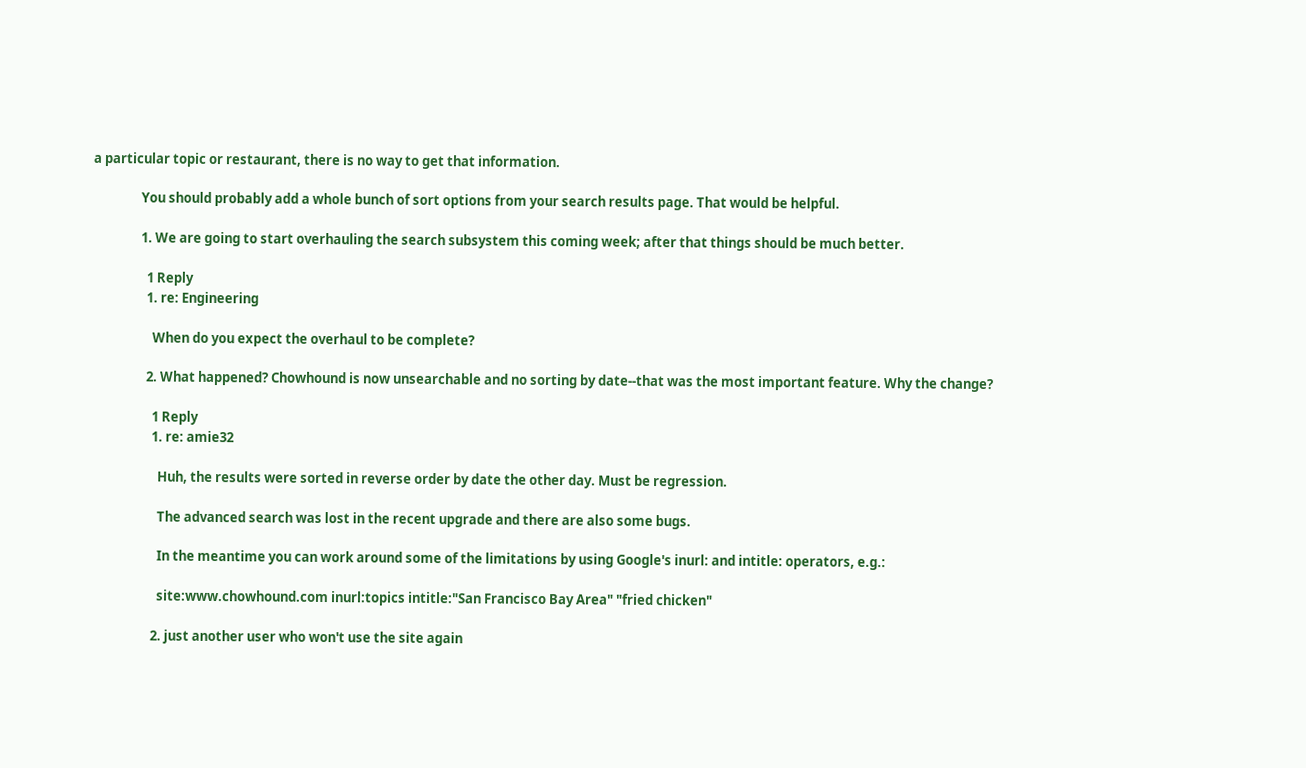a particular topic or restaurant, there is no way to get that information.

                You should probably add a whole bunch of sort options from your search results page. That would be helpful.

                1. We are going to start overhauling the search subsystem this coming week; after that things should be much better.

                  1 Reply
                  1. re: Engineering

                    When do you expect the overhaul to be complete?

                  2. What happened? Chowhound is now unsearchable and no sorting by date--that was the most important feature. Why the change?

                    1 Reply
                    1. re: amie32

                      Huh, the results were sorted in reverse order by date the other day. Must be regression.

                      The advanced search was lost in the recent upgrade and there are also some bugs.

                      In the meantime you can work around some of the limitations by using Google's inurl: and intitle: operators, e.g.:

                      site:www.chowhound.com inurl:topics intitle:"San Francisco Bay Area" "fried chicken"

                    2. just another user who won't use the site again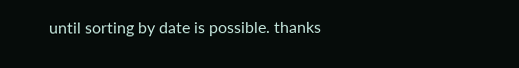until sorting by date is possible. thanks